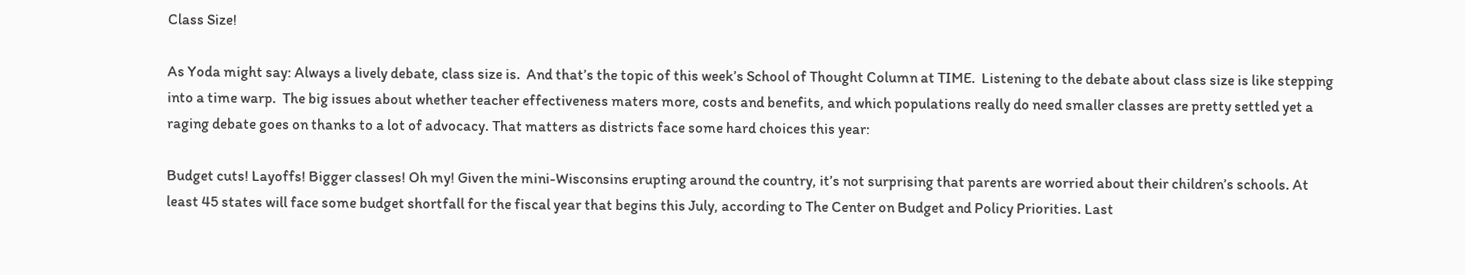Class Size!

As Yoda might say: Always a lively debate, class size is.  And that’s the topic of this week’s School of Thought Column at TIME.  Listening to the debate about class size is like stepping into a time warp.  The big issues about whether teacher effectiveness maters more, costs and benefits, and which populations really do need smaller classes are pretty settled yet a raging debate goes on thanks to a lot of advocacy. That matters as districts face some hard choices this year:

Budget cuts! Layoffs! Bigger classes! Oh my! Given the mini-Wisconsins erupting around the country, it’s not surprising that parents are worried about their children’s schools. At least 45 states will face some budget shortfall for the fiscal year that begins this July, according to The Center on Budget and Policy Priorities. Last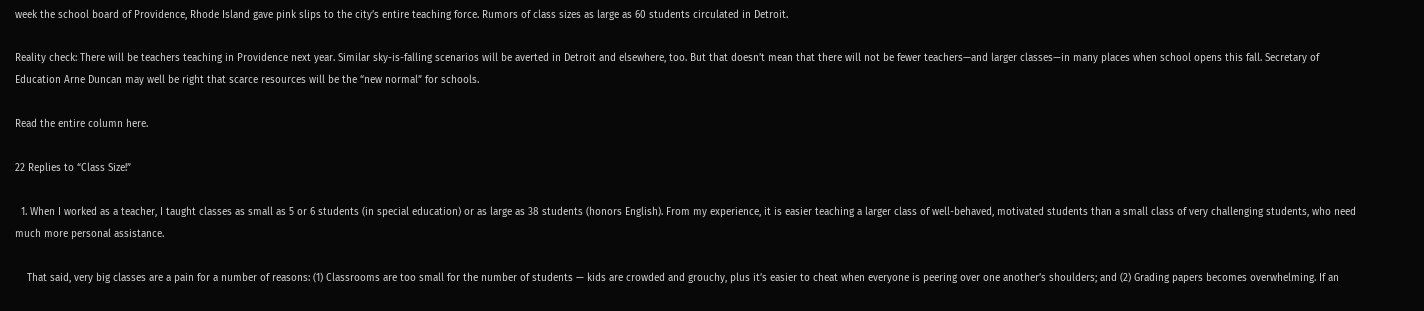week the school board of Providence, Rhode Island gave pink slips to the city’s entire teaching force. Rumors of class sizes as large as 60 students circulated in Detroit.

Reality check: There will be teachers teaching in Providence next year. Similar sky-is-falling scenarios will be averted in Detroit and elsewhere, too. But that doesn’t mean that there will not be fewer teachers—and larger classes—in many places when school opens this fall. Secretary of Education Arne Duncan may well be right that scarce resources will be the “new normal” for schools.

Read the entire column here.

22 Replies to “Class Size!”

  1. When I worked as a teacher, I taught classes as small as 5 or 6 students (in special education) or as large as 38 students (honors English). From my experience, it is easier teaching a larger class of well-behaved, motivated students than a small class of very challenging students, who need much more personal assistance.

    That said, very big classes are a pain for a number of reasons: (1) Classrooms are too small for the number of students — kids are crowded and grouchy, plus it’s easier to cheat when everyone is peering over one another’s shoulders; and (2) Grading papers becomes overwhelming. If an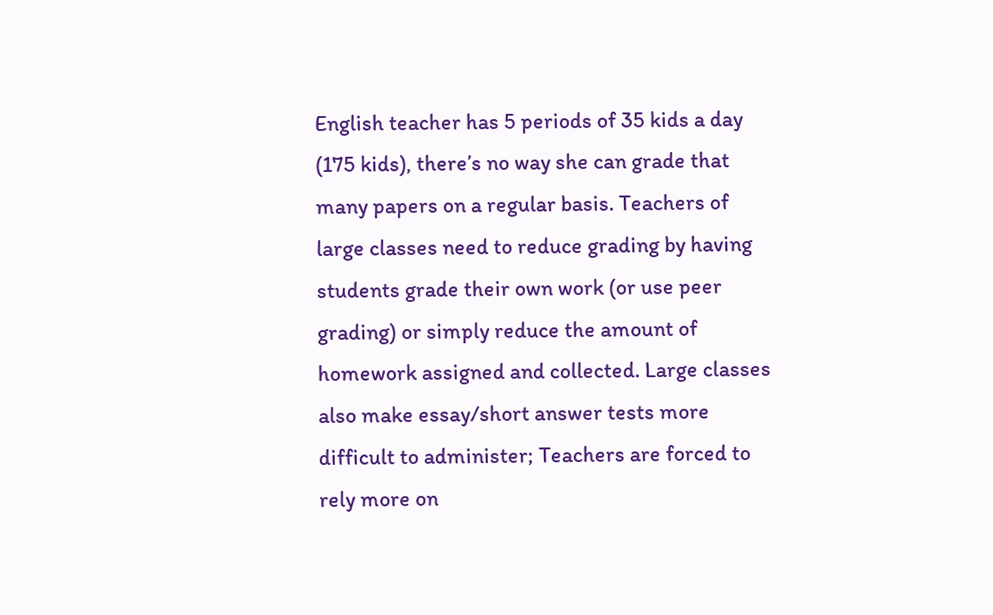English teacher has 5 periods of 35 kids a day (175 kids), there’s no way she can grade that many papers on a regular basis. Teachers of large classes need to reduce grading by having students grade their own work (or use peer grading) or simply reduce the amount of homework assigned and collected. Large classes also make essay/short answer tests more difficult to administer; Teachers are forced to rely more on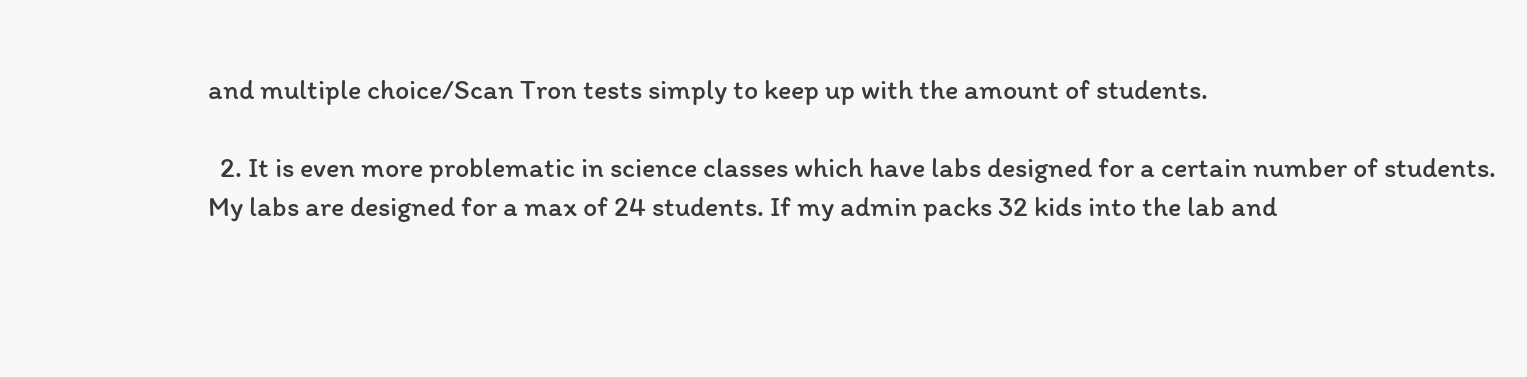and multiple choice/Scan Tron tests simply to keep up with the amount of students.

  2. It is even more problematic in science classes which have labs designed for a certain number of students. My labs are designed for a max of 24 students. If my admin packs 32 kids into the lab and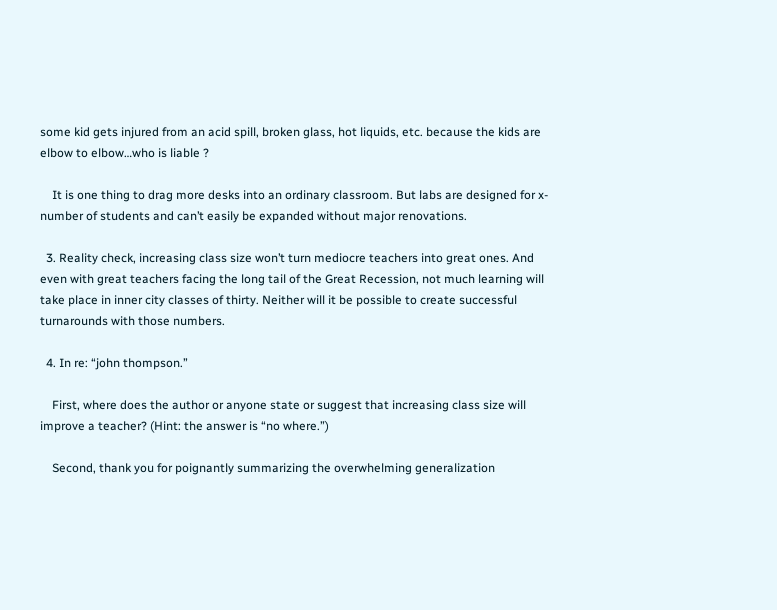some kid gets injured from an acid spill, broken glass, hot liquids, etc. because the kids are elbow to elbow…who is liable ?

    It is one thing to drag more desks into an ordinary classroom. But labs are designed for x-number of students and can’t easily be expanded without major renovations.

  3. Reality check, increasing class size won’t turn mediocre teachers into great ones. And even with great teachers facing the long tail of the Great Recession, not much learning will take place in inner city classes of thirty. Neither will it be possible to create successful turnarounds with those numbers.

  4. In re: “john thompson.”

    First, where does the author or anyone state or suggest that increasing class size will improve a teacher? (Hint: the answer is “no where.”)

    Second, thank you for poignantly summarizing the overwhelming generalization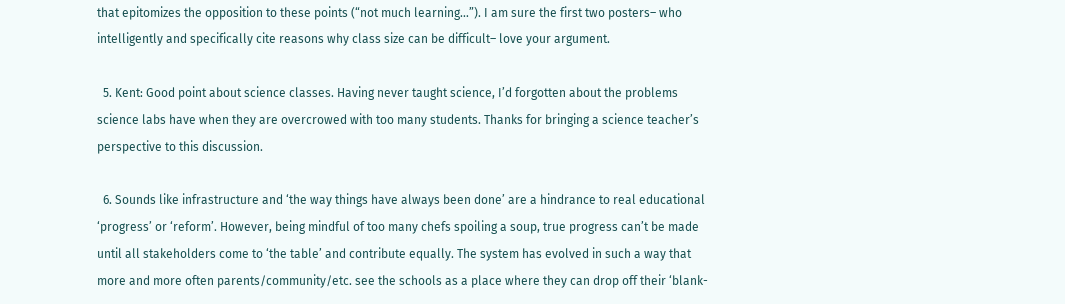that epitomizes the opposition to these points (“not much learning…”). I am sure the first two posters– who intelligently and specifically cite reasons why class size can be difficult– love your argument.

  5. Kent: Good point about science classes. Having never taught science, I’d forgotten about the problems science labs have when they are overcrowed with too many students. Thanks for bringing a science teacher’s perspective to this discussion.

  6. Sounds like infrastructure and ‘the way things have always been done’ are a hindrance to real educational ‘progress’ or ‘reform’. However, being mindful of too many chefs spoiling a soup, true progress can’t be made until all stakeholders come to ‘the table’ and contribute equally. The system has evolved in such a way that more and more often parents/community/etc. see the schools as a place where they can drop off their ‘blank-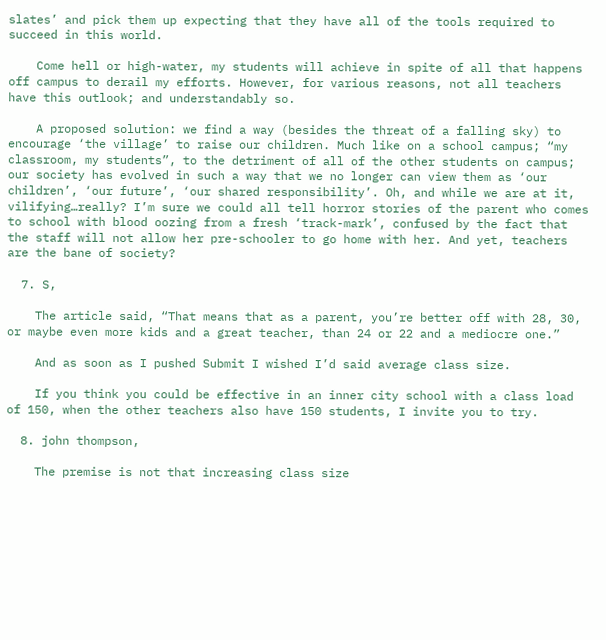slates’ and pick them up expecting that they have all of the tools required to succeed in this world.

    Come hell or high-water, my students will achieve in spite of all that happens off campus to derail my efforts. However, for various reasons, not all teachers have this outlook; and understandably so.

    A proposed solution: we find a way (besides the threat of a falling sky) to encourage ‘the village’ to raise our children. Much like on a school campus; “my classroom, my students”, to the detriment of all of the other students on campus; our society has evolved in such a way that we no longer can view them as ‘our children’, ‘our future’, ‘our shared responsibility’. Oh, and while we are at it, vilifying…really? I’m sure we could all tell horror stories of the parent who comes to school with blood oozing from a fresh ‘track-mark’, confused by the fact that the staff will not allow her pre-schooler to go home with her. And yet, teachers are the bane of society?

  7. S,

    The article said, “That means that as a parent, you’re better off with 28, 30, or maybe even more kids and a great teacher, than 24 or 22 and a mediocre one.”

    And as soon as I pushed Submit I wished I’d said average class size.

    If you think you could be effective in an inner city school with a class load of 150, when the other teachers also have 150 students, I invite you to try.

  8. john thompson,

    The premise is not that increasing class size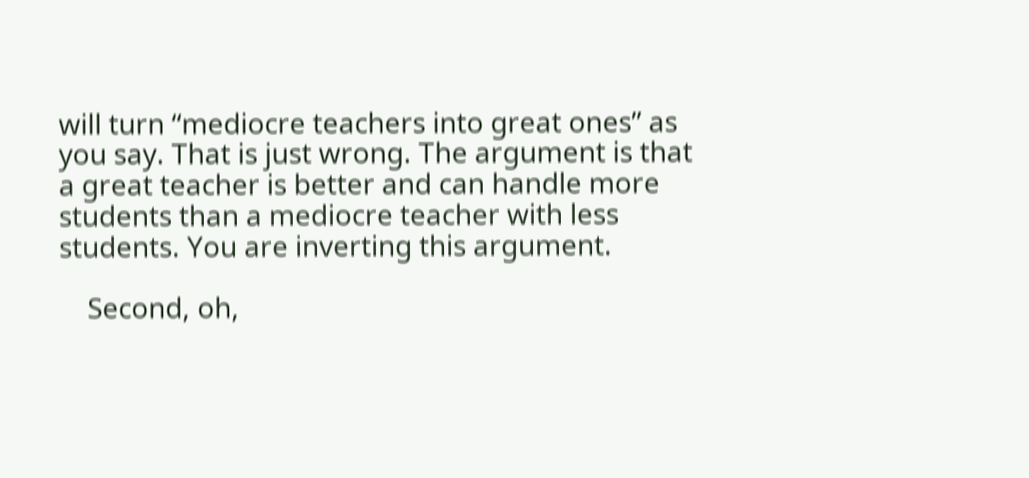will turn “mediocre teachers into great ones” as you say. That is just wrong. The argument is that a great teacher is better and can handle more students than a mediocre teacher with less students. You are inverting this argument.

    Second, oh,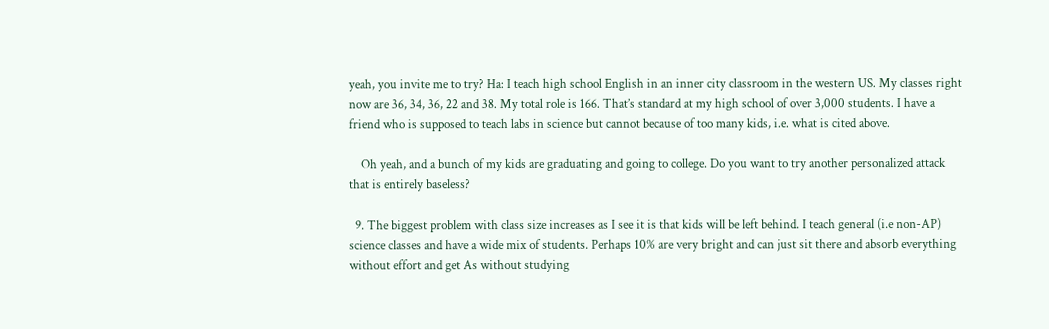yeah, you invite me to try? Ha: I teach high school English in an inner city classroom in the western US. My classes right now are 36, 34, 36, 22 and 38. My total role is 166. That’s standard at my high school of over 3,000 students. I have a friend who is supposed to teach labs in science but cannot because of too many kids, i.e. what is cited above.

    Oh yeah, and a bunch of my kids are graduating and going to college. Do you want to try another personalized attack that is entirely baseless?

  9. The biggest problem with class size increases as I see it is that kids will be left behind. I teach general (i.e non-AP) science classes and have a wide mix of students. Perhaps 10% are very bright and can just sit there and absorb everything without effort and get As without studying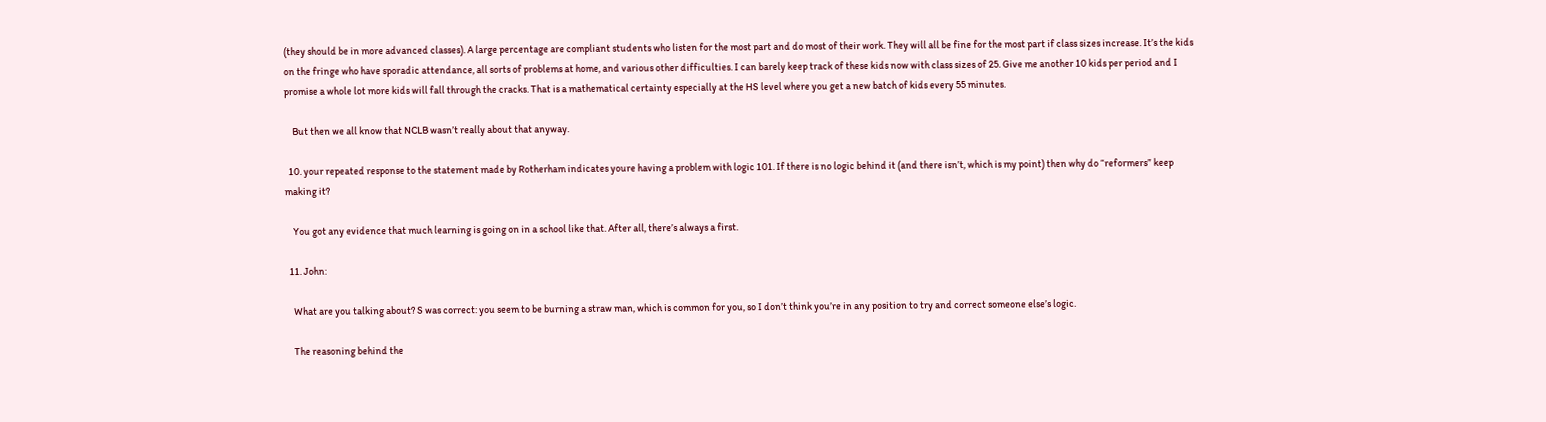(they should be in more advanced classes). A large percentage are compliant students who listen for the most part and do most of their work. They will all be fine for the most part if class sizes increase. It’s the kids on the fringe who have sporadic attendance, all sorts of problems at home, and various other difficulties. I can barely keep track of these kids now with class sizes of 25. Give me another 10 kids per period and I promise a whole lot more kids will fall through the cracks. That is a mathematical certainty especially at the HS level where you get a new batch of kids every 55 minutes.

    But then we all know that NCLB wasn’t really about that anyway.

  10. your repeated response to the statement made by Rotherham indicates youre having a problem with logic 101. If there is no logic behind it (and there isn’t, which is my point) then why do “reformers” keep making it?

    You got any evidence that much learning is going on in a school like that. After all, there’s always a first.

  11. John:

    What are you talking about? S was correct: you seem to be burning a straw man, which is common for you, so I don’t think you’re in any position to try and correct someone else’s logic.

    The reasoning behind the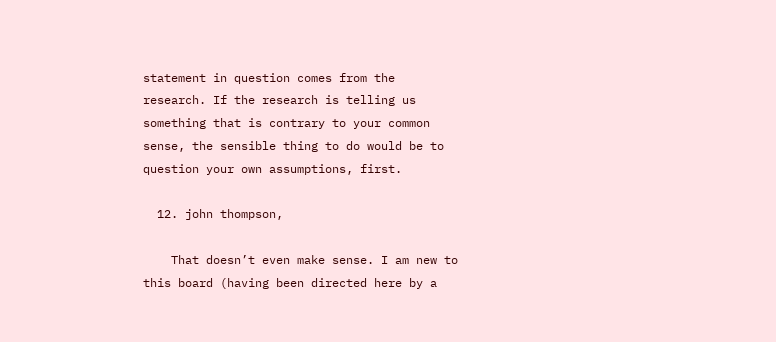statement in question comes from the research. If the research is telling us something that is contrary to your common sense, the sensible thing to do would be to question your own assumptions, first.

  12. john thompson,

    That doesn’t even make sense. I am new to this board (having been directed here by a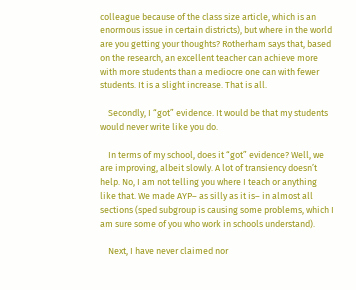colleague because of the class size article, which is an enormous issue in certain districts), but where in the world are you getting your thoughts? Rotherham says that, based on the research, an excellent teacher can achieve more with more students than a mediocre one can with fewer students. It is a slight increase. That is all.

    Secondly, I “got” evidence. It would be that my students would never write like you do.

    In terms of my school, does it “got” evidence? Well, we are improving, albeit slowly. A lot of transiency doesn’t help. No, I am not telling you where I teach or anything like that. We made AYP– as silly as it is– in almost all sections (sped subgroup is causing some problems, which I am sure some of you who work in schools understand).

    Next, I have never claimed nor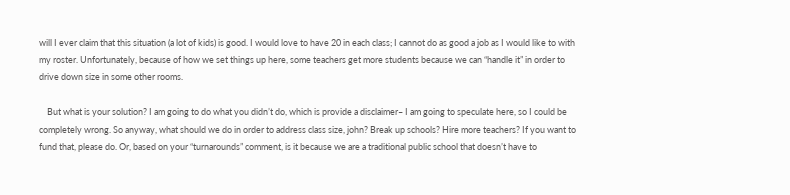will I ever claim that this situation (a lot of kids) is good. I would love to have 20 in each class; I cannot do as good a job as I would like to with my roster. Unfortunately, because of how we set things up here, some teachers get more students because we can “handle it” in order to drive down size in some other rooms.

    But what is your solution? I am going to do what you didn’t do, which is provide a disclaimer– I am going to speculate here, so I could be completely wrong. So anyway, what should we do in order to address class size, john? Break up schools? Hire more teachers? If you want to fund that, please do. Or, based on your “turnarounds” comment, is it because we are a traditional public school that doesn’t have to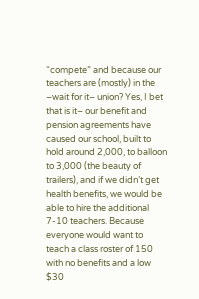“compete” and because our teachers are (mostly) in the –wait for it– union? Yes, I bet that is it– our benefit and pension agreements have caused our school, built to hold around 2,000, to balloon to 3,000 (the beauty of trailers), and if we didn’t get health benefits, we would be able to hire the additional 7-10 teachers. Because everyone would want to teach a class roster of 150 with no benefits and a low $30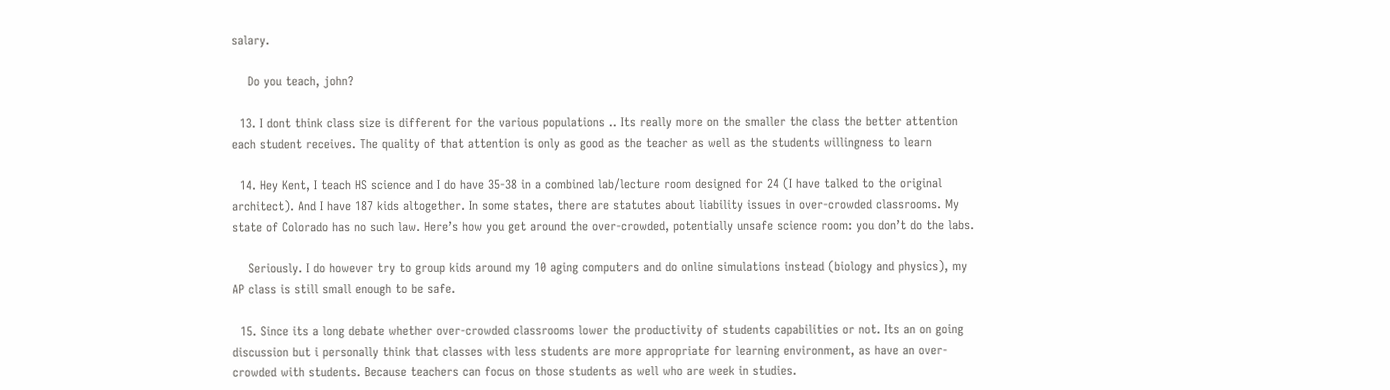salary.

    Do you teach, john?

  13. I dont think class size is different for the various populations .. Its really more on the smaller the class the better attention each student receives. The quality of that attention is only as good as the teacher as well as the students willingness to learn

  14. Hey Kent, I teach HS science and I do have 35-38 in a combined lab/lecture room designed for 24 (I have talked to the original architect). And I have 187 kids altogether. In some states, there are statutes about liability issues in over-crowded classrooms. My state of Colorado has no such law. Here’s how you get around the over-crowded, potentially unsafe science room: you don’t do the labs.

    Seriously. I do however try to group kids around my 10 aging computers and do online simulations instead (biology and physics), my AP class is still small enough to be safe.

  15. Since its a long debate whether over-crowded classrooms lower the productivity of students capabilities or not. Its an on going discussion but i personally think that classes with less students are more appropriate for learning environment, as have an over-crowded with students. Because teachers can focus on those students as well who are week in studies.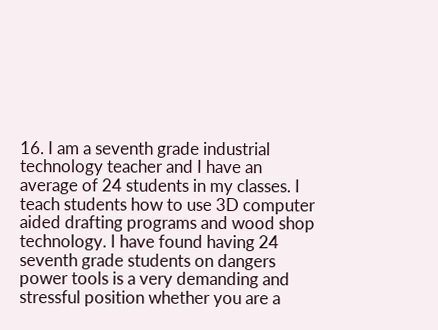16. I am a seventh grade industrial technology teacher and I have an average of 24 students in my classes. I teach students how to use 3D computer aided drafting programs and wood shop technology. I have found having 24 seventh grade students on dangers power tools is a very demanding and stressful position whether you are a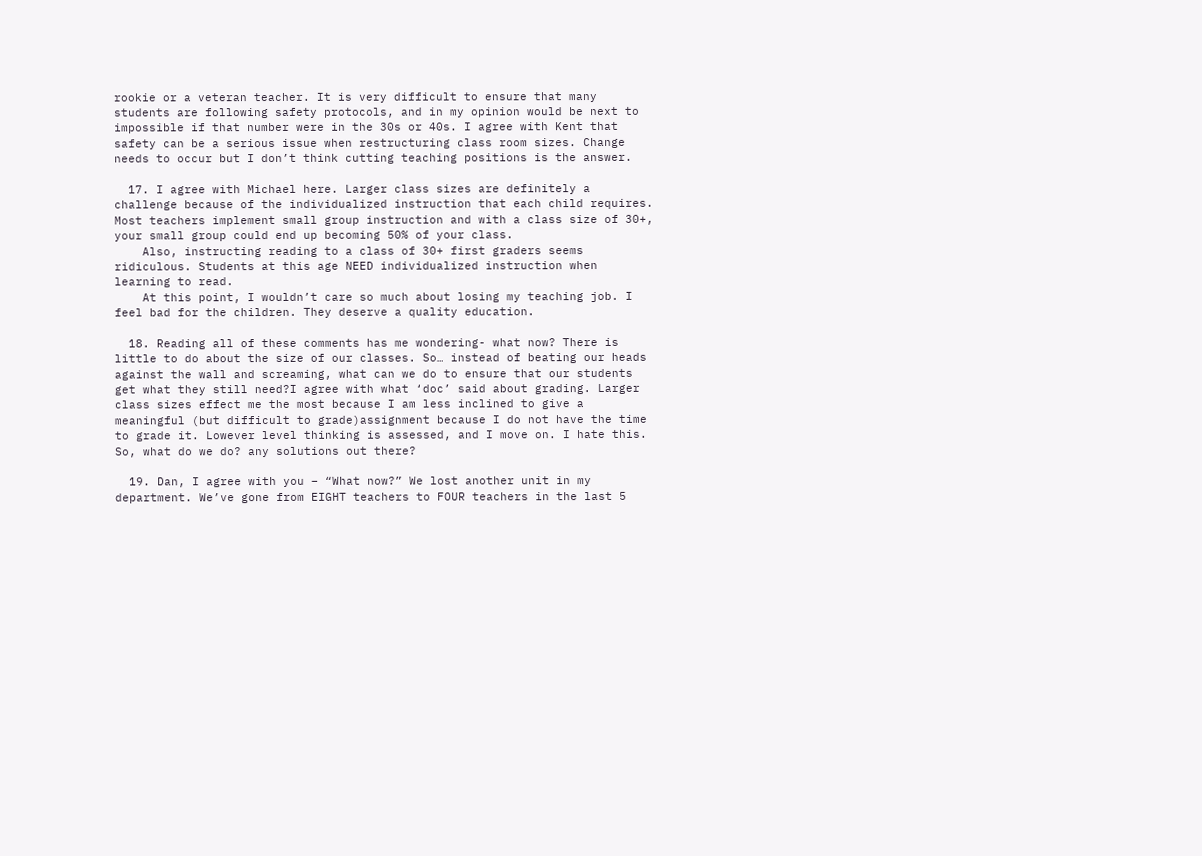rookie or a veteran teacher. It is very difficult to ensure that many students are following safety protocols, and in my opinion would be next to impossible if that number were in the 30s or 40s. I agree with Kent that safety can be a serious issue when restructuring class room sizes. Change needs to occur but I don’t think cutting teaching positions is the answer.

  17. I agree with Michael here. Larger class sizes are definitely a challenge because of the individualized instruction that each child requires. Most teachers implement small group instruction and with a class size of 30+, your small group could end up becoming 50% of your class.
    Also, instructing reading to a class of 30+ first graders seems ridiculous. Students at this age NEED individualized instruction when learning to read.
    At this point, I wouldn’t care so much about losing my teaching job. I feel bad for the children. They deserve a quality education.

  18. Reading all of these comments has me wondering- what now? There is little to do about the size of our classes. So… instead of beating our heads against the wall and screaming, what can we do to ensure that our students get what they still need?I agree with what ‘doc’ said about grading. Larger class sizes effect me the most because I am less inclined to give a meaningful (but difficult to grade)assignment because I do not have the time to grade it. Lowever level thinking is assessed, and I move on. I hate this. So, what do we do? any solutions out there?

  19. Dan, I agree with you – “What now?” We lost another unit in my department. We’ve gone from EIGHT teachers to FOUR teachers in the last 5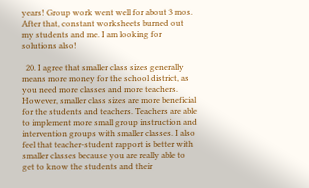years! Group work went well for about 3 mos. After that, constant worksheets burned out my students and me. I am looking for solutions also!

  20. I agree that smaller class sizes generally means more money for the school district, as you need more classes and more teachers. However, smaller class sizes are more beneficial for the students and teachers. Teachers are able to implement more small group instruction and intervention groups with smaller classes. I also feel that teacher-student rapport is better with smaller classes because you are really able to get to know the students and their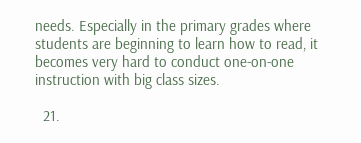needs. Especially in the primary grades where students are beginning to learn how to read, it becomes very hard to conduct one-on-one instruction with big class sizes.

  21.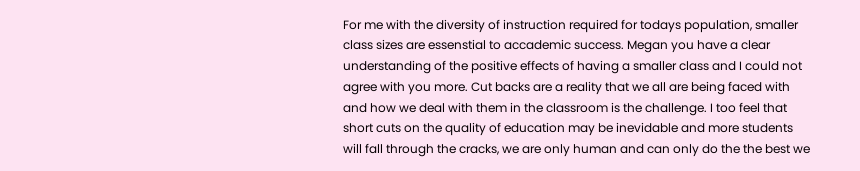For me with the diversity of instruction required for todays population, smaller class sizes are essenstial to accademic success. Megan you have a clear understanding of the positive effects of having a smaller class and I could not agree with you more. Cut backs are a reality that we all are being faced with and how we deal with them in the classroom is the challenge. I too feel that short cuts on the quality of education may be inevidable and more students will fall through the cracks, we are only human and can only do the the best we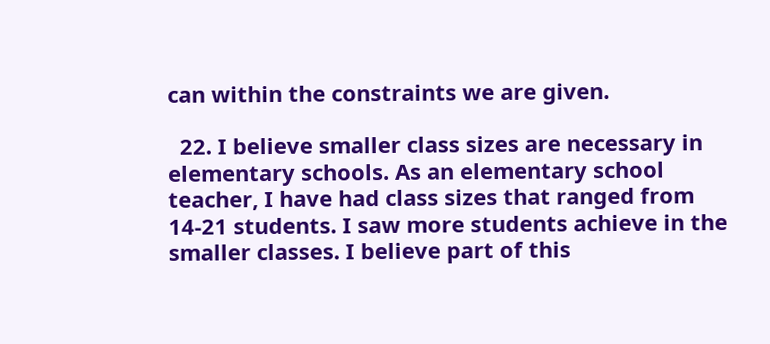can within the constraints we are given.

  22. I believe smaller class sizes are necessary in elementary schools. As an elementary school teacher, I have had class sizes that ranged from 14-21 students. I saw more students achieve in the smaller classes. I believe part of this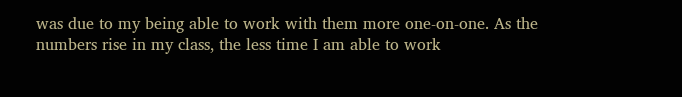was due to my being able to work with them more one-on-one. As the numbers rise in my class, the less time I am able to work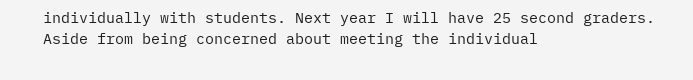individually with students. Next year I will have 25 second graders. Aside from being concerned about meeting the individual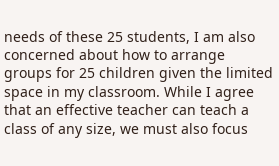needs of these 25 students, I am also concerned about how to arrange groups for 25 children given the limited space in my classroom. While I agree that an effective teacher can teach a class of any size, we must also focus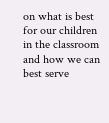on what is best for our children in the classroom and how we can best serve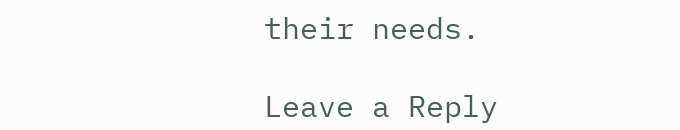their needs.

Leave a Reply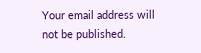Your email address will not be published.